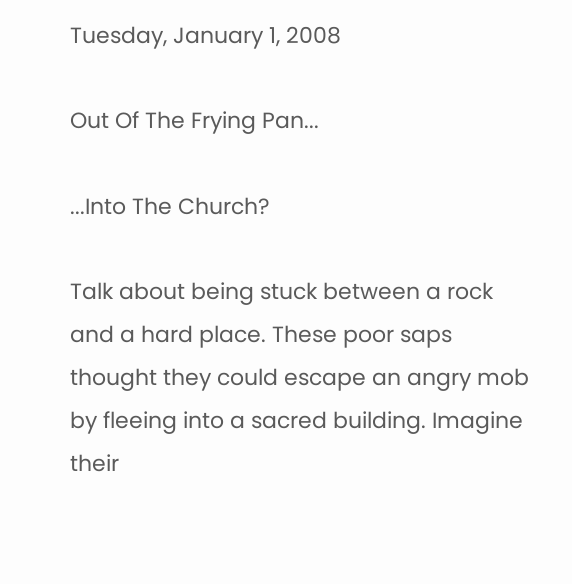Tuesday, January 1, 2008

Out Of The Frying Pan...

...Into The Church?

Talk about being stuck between a rock and a hard place. These poor saps thought they could escape an angry mob by fleeing into a sacred building. Imagine their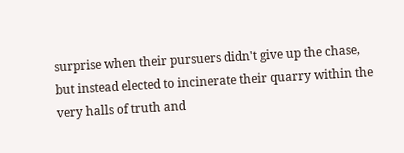surprise when their pursuers didn't give up the chase, but instead elected to incinerate their quarry within the very halls of truth and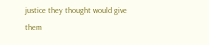justice they thought would give them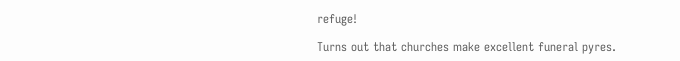refuge!

Turns out that churches make excellent funeral pyres.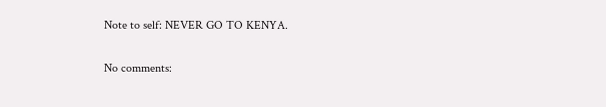Note to self: NEVER GO TO KENYA.

No comments: